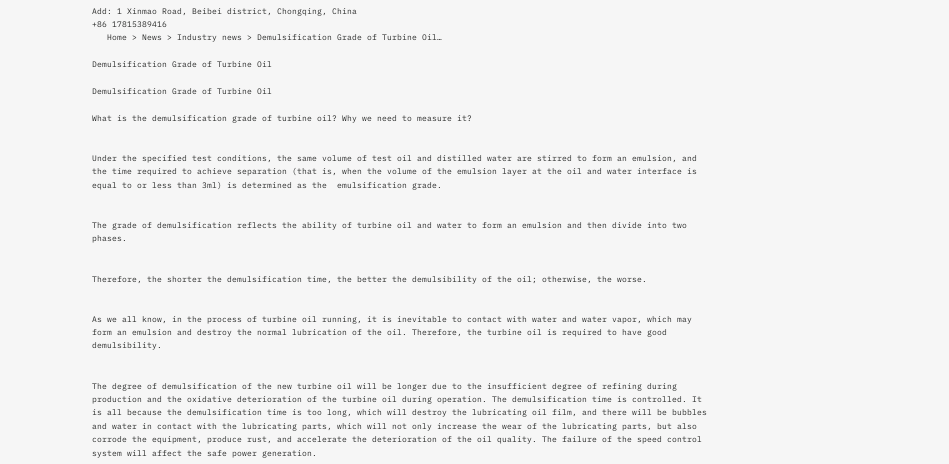Add: 1 Xinmao Road, Beibei district, Chongqing, China
+86 17815389416
   Home > News > Industry news > Demulsification Grade of Turbine Oil…

Demulsification Grade of Turbine Oil

Demulsification Grade of Turbine Oil

What is the demulsification grade of turbine oil? Why we need to measure it?


Under the specified test conditions, the same volume of test oil and distilled water are stirred to form an emulsion, and the time required to achieve separation (that is, when the volume of the emulsion layer at the oil and water interface is equal to or less than 3ml) is determined as the  emulsification grade.


The grade of demulsification reflects the ability of turbine oil and water to form an emulsion and then divide into two phases.


Therefore, the shorter the demulsification time, the better the demulsibility of the oil; otherwise, the worse.


As we all know, in the process of turbine oil running, it is inevitable to contact with water and water vapor, which may form an emulsion and destroy the normal lubrication of the oil. Therefore, the turbine oil is required to have good demulsibility.


The degree of demulsification of the new turbine oil will be longer due to the insufficient degree of refining during production and the oxidative deterioration of the turbine oil during operation. The demulsification time is controlled. It is all because the demulsification time is too long, which will destroy the lubricating oil film, and there will be bubbles and water in contact with the lubricating parts, which will not only increase the wear of the lubricating parts, but also corrode the equipment, produce rust, and accelerate the deterioration of the oil quality. The failure of the speed control system will affect the safe power generation.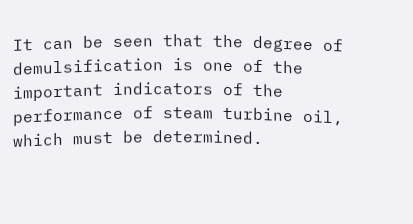It can be seen that the degree of demulsification is one of the important indicators of the performance of steam turbine oil, which must be determined.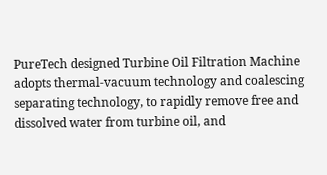PureTech designed Turbine Oil Filtration Machine adopts thermal-vacuum technology and coalescing separating technology, to rapidly remove free and dissolved water from turbine oil, and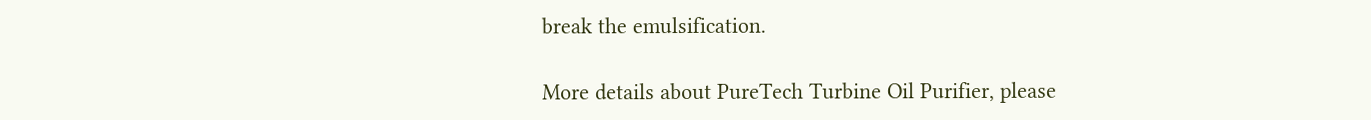break the emulsification.

More details about PureTech Turbine Oil Purifier, please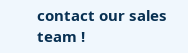contact our sales team !